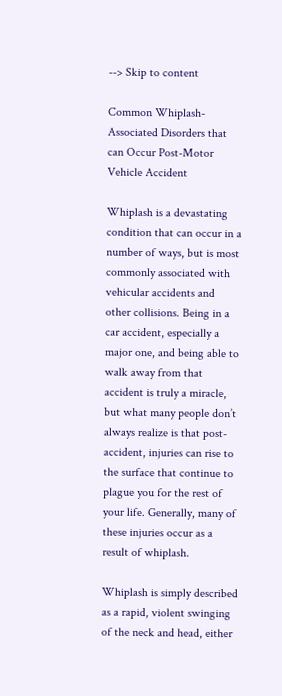--> Skip to content

Common Whiplash-Associated Disorders that can Occur Post-Motor Vehicle Accident

Whiplash is a devastating condition that can occur in a number of ways, but is most commonly associated with vehicular accidents and other collisions. Being in a car accident, especially a major one, and being able to walk away from that accident is truly a miracle, but what many people don’t always realize is that post-accident, injuries can rise to the surface that continue to plague you for the rest of your life. Generally, many of these injuries occur as a result of whiplash.

Whiplash is simply described as a rapid, violent swinging of the neck and head, either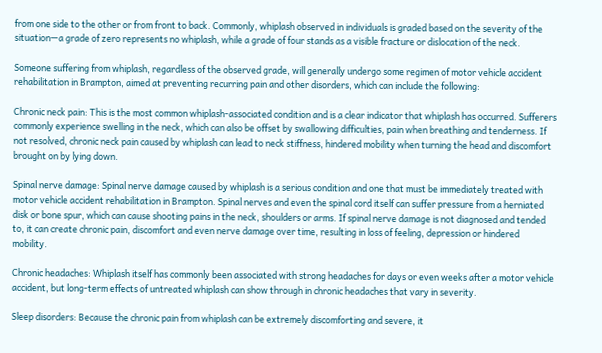from one side to the other or from front to back. Commonly, whiplash observed in individuals is graded based on the severity of the situation—a grade of zero represents no whiplash, while a grade of four stands as a visible fracture or dislocation of the neck.

Someone suffering from whiplash, regardless of the observed grade, will generally undergo some regimen of motor vehicle accident rehabilitation in Brampton, aimed at preventing recurring pain and other disorders, which can include the following:

Chronic neck pain: This is the most common whiplash-associated condition and is a clear indicator that whiplash has occurred. Sufferers commonly experience swelling in the neck, which can also be offset by swallowing difficulties, pain when breathing and tenderness. If not resolved, chronic neck pain caused by whiplash can lead to neck stiffness, hindered mobility when turning the head and discomfort brought on by lying down.

Spinal nerve damage: Spinal nerve damage caused by whiplash is a serious condition and one that must be immediately treated with motor vehicle accident rehabilitation in Brampton. Spinal nerves and even the spinal cord itself can suffer pressure from a herniated disk or bone spur, which can cause shooting pains in the neck, shoulders or arms. If spinal nerve damage is not diagnosed and tended to, it can create chronic pain, discomfort and even nerve damage over time, resulting in loss of feeling, depression or hindered mobility.

Chronic headaches: Whiplash itself has commonly been associated with strong headaches for days or even weeks after a motor vehicle accident, but long-term effects of untreated whiplash can show through in chronic headaches that vary in severity.

Sleep disorders: Because the chronic pain from whiplash can be extremely discomforting and severe, it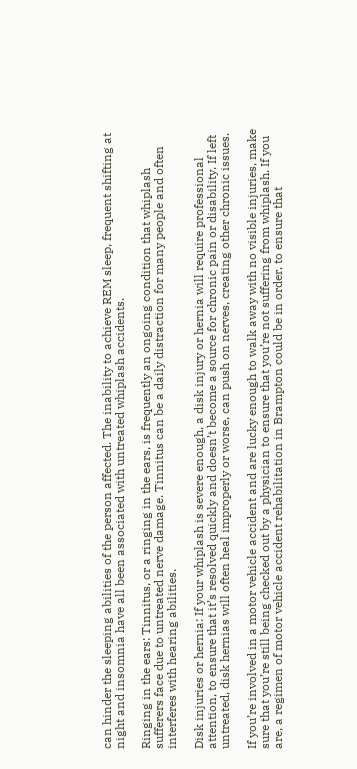can hinder the sleeping abilities of the person affected. The inability to achieve REM sleep, frequent shifting at night and insomnia have all been associated with untreated whiplash accidents.

Ringing in the ears: Tinnitus, or a ringing in the ears, is frequently an ongoing condition that whiplash sufferers face due to untreated nerve damage. Tinnitus can be a daily distraction for many people and often interferes with hearing abilities.

Disk injuries or hernia: If your whiplash is severe enough, a disk injury or hernia will require professional attention, to ensure that it’s resolved quickly and doesn’t become a source for chronic pain or disability. If left untreated, disk hernias will often heal improperly or worse, can push on nerves, creating other chronic issues.

If you’re involved in a motor vehicle accident and are lucky enough to walk away with no visible injuries, make sure that you’re still being checked out by a physician to ensure that you’re not suffering from whiplash. If you are, a regimen of motor vehicle accident rehabilitation in Brampton could be in order, to ensure that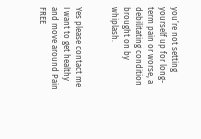you’re not setting yourself up for long-term pain or worse, a debilitating condition brought on by whiplash.


Yes please contact me I want to get healthy and move around Pain FREE